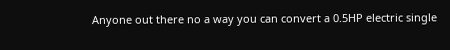Anyone out there no a way you can convert a 0.5HP electric single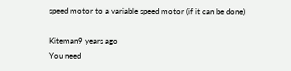speed motor to a variable speed motor (if it can be done)

Kiteman9 years ago
You need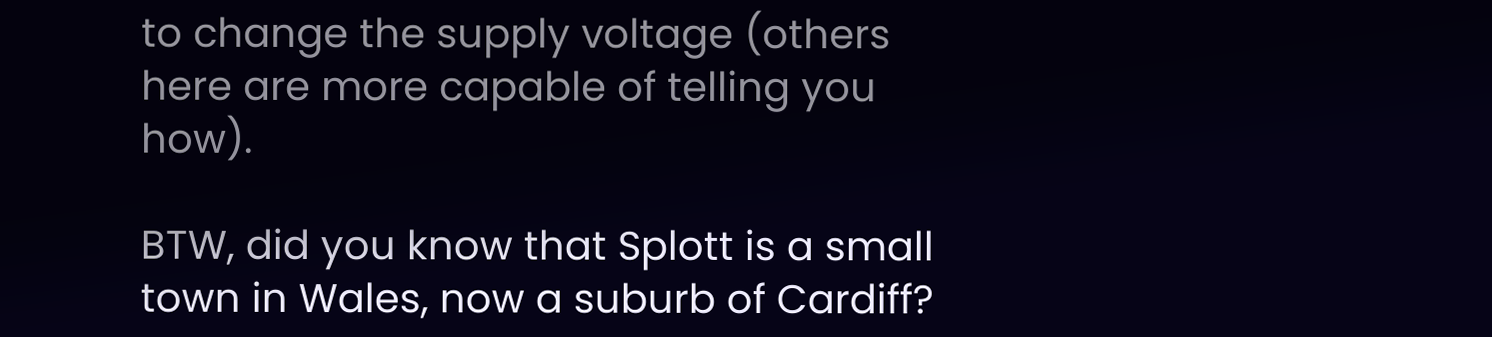to change the supply voltage (others here are more capable of telling you how).

BTW, did you know that Splott is a small town in Wales, now a suburb of Cardiff?